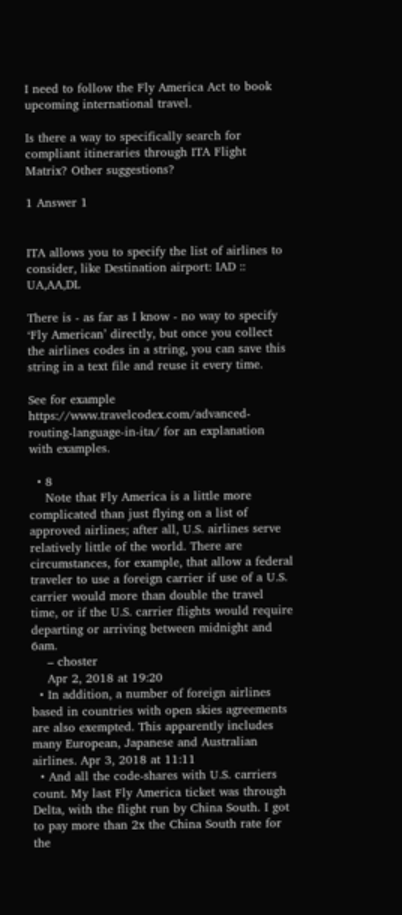I need to follow the Fly America Act to book upcoming international travel.

Is there a way to specifically search for compliant itineraries through ITA Flight Matrix? Other suggestions?

1 Answer 1


ITA allows you to specify the list of airlines to consider, like Destination airport: IAD :: UA,AA,DL

There is - as far as I know - no way to specify ‘Fly American’ directly, but once you collect the airlines codes in a string, you can save this string in a text file and reuse it every time.

See for example https://www.travelcodex.com/advanced-routing-language-in-ita/ for an explanation with examples.

  • 8
    Note that Fly America is a little more complicated than just flying on a list of approved airlines; after all, U.S. airlines serve relatively little of the world. There are circumstances, for example, that allow a federal traveler to use a foreign carrier if use of a U.S. carrier would more than double the travel time, or if the U.S. carrier flights would require departing or arriving between midnight and 6am.
    – choster
    Apr 2, 2018 at 19:20
  • In addition, a number of foreign airlines based in countries with open skies agreements are also exempted. This apparently includes many European, Japanese and Australian airlines. Apr 3, 2018 at 11:11
  • And all the code-shares with U.S. carriers count. My last Fly America ticket was through Delta, with the flight run by China South. I got to pay more than 2x the China South rate for the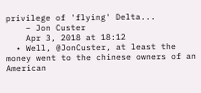privilege of 'flying' Delta...
    – Jon Custer
    Apr 3, 2018 at 18:12
  • Well, @JonCuster, at least the money went to the chinese owners of an American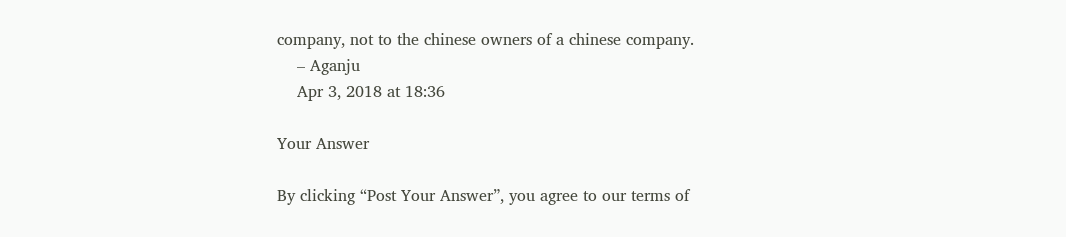company, not to the chinese owners of a chinese company.
    – Aganju
    Apr 3, 2018 at 18:36

Your Answer

By clicking “Post Your Answer”, you agree to our terms of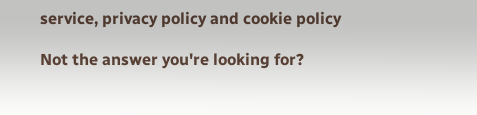service, privacy policy and cookie policy

Not the answer you're looking for?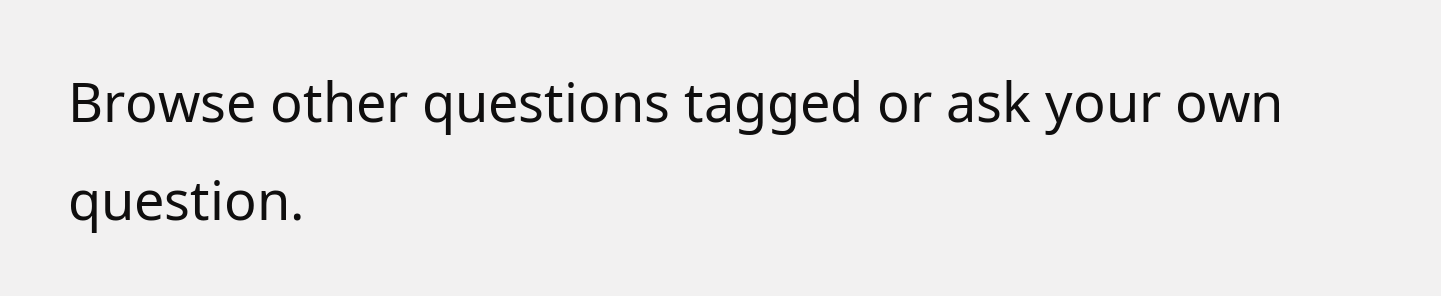Browse other questions tagged or ask your own question.